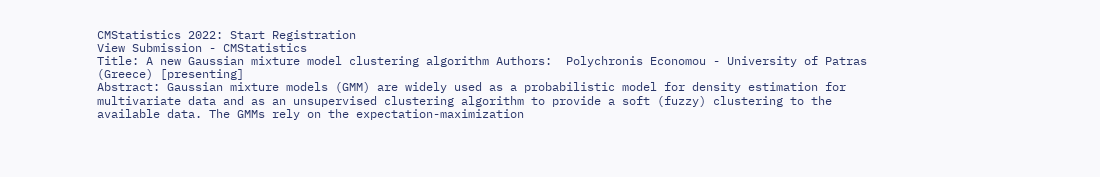CMStatistics 2022: Start Registration
View Submission - CMStatistics
Title: A new Gaussian mixture model clustering algorithm Authors:  Polychronis Economou - University of Patras (Greece) [presenting]
Abstract: Gaussian mixture models (GMM) are widely used as a probabilistic model for density estimation for multivariate data and as an unsupervised clustering algorithm to provide a soft (fuzzy) clustering to the available data. The GMMs rely on the expectation-maximization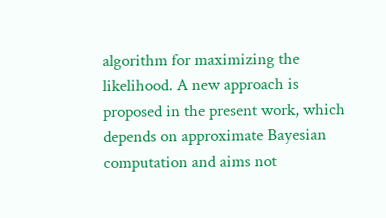algorithm for maximizing the likelihood. A new approach is proposed in the present work, which depends on approximate Bayesian computation and aims not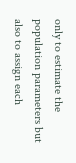only to estimate the population parameters but also to assign each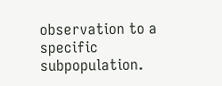observation to a specific subpopulation.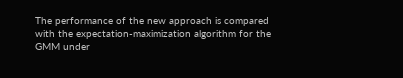The performance of the new approach is compared with the expectation-maximization algorithm for the GMM under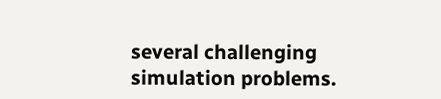several challenging simulation problems.